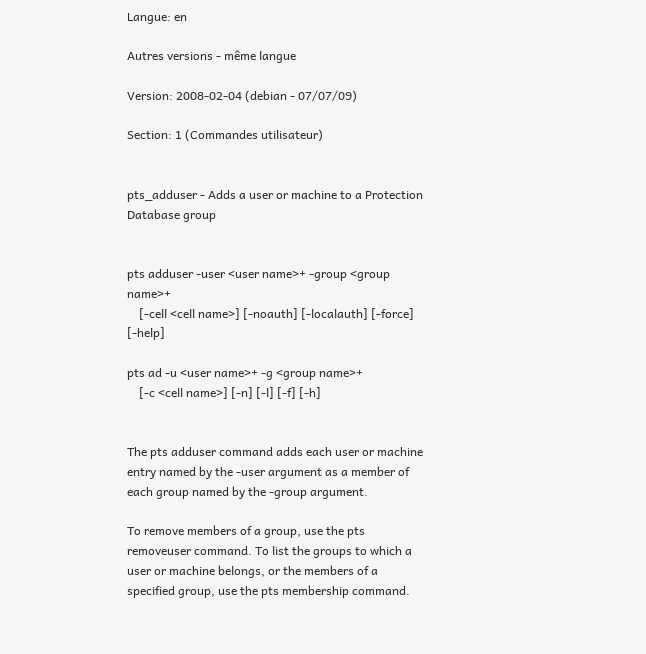Langue: en

Autres versions - même langue

Version: 2008-02-04 (debian - 07/07/09)

Section: 1 (Commandes utilisateur)


pts_adduser - Adds a user or machine to a Protection Database group


pts adduser -user <user name>+ -group <group name>+
    [-cell <cell name>] [-noauth] [-localauth] [-force] [-help]

pts ad -u <user name>+ -g <group name>+
    [-c <cell name>] [-n] [-l] [-f] [-h]


The pts adduser command adds each user or machine entry named by the -user argument as a member of each group named by the -group argument.

To remove members of a group, use the pts removeuser command. To list the groups to which a user or machine belongs, or the members of a specified group, use the pts membership command.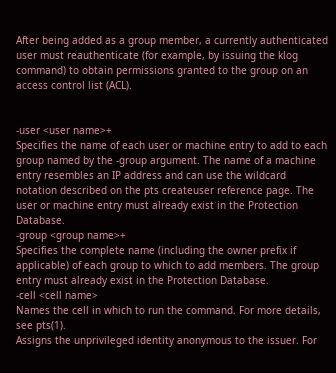After being added as a group member, a currently authenticated user must reauthenticate (for example, by issuing the klog command) to obtain permissions granted to the group on an access control list (ACL).


-user <user name>+
Specifies the name of each user or machine entry to add to each group named by the -group argument. The name of a machine entry resembles an IP address and can use the wildcard notation described on the pts createuser reference page. The user or machine entry must already exist in the Protection Database.
-group <group name>+
Specifies the complete name (including the owner prefix if applicable) of each group to which to add members. The group entry must already exist in the Protection Database.
-cell <cell name>
Names the cell in which to run the command. For more details, see pts(1).
Assigns the unprivileged identity anonymous to the issuer. For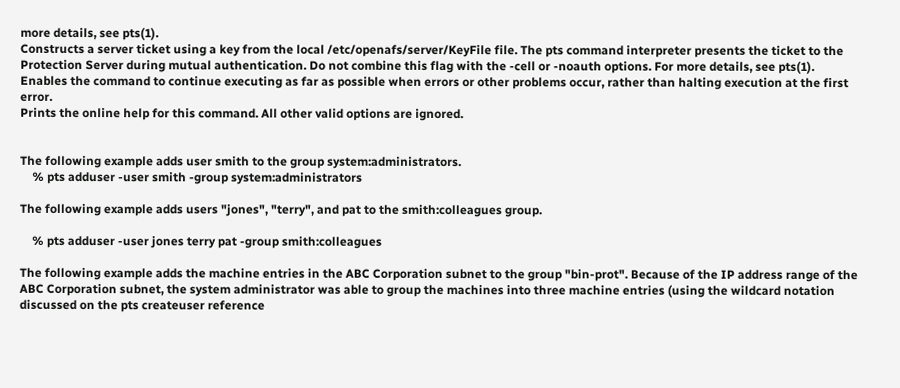more details, see pts(1).
Constructs a server ticket using a key from the local /etc/openafs/server/KeyFile file. The pts command interpreter presents the ticket to the Protection Server during mutual authentication. Do not combine this flag with the -cell or -noauth options. For more details, see pts(1).
Enables the command to continue executing as far as possible when errors or other problems occur, rather than halting execution at the first error.
Prints the online help for this command. All other valid options are ignored.


The following example adds user smith to the group system:administrators.
    % pts adduser -user smith -group system:administrators

The following example adds users "jones", "terry", and pat to the smith:colleagues group.

    % pts adduser -user jones terry pat -group smith:colleagues

The following example adds the machine entries in the ABC Corporation subnet to the group "bin-prot". Because of the IP address range of the ABC Corporation subnet, the system administrator was able to group the machines into three machine entries (using the wildcard notation discussed on the pts createuser reference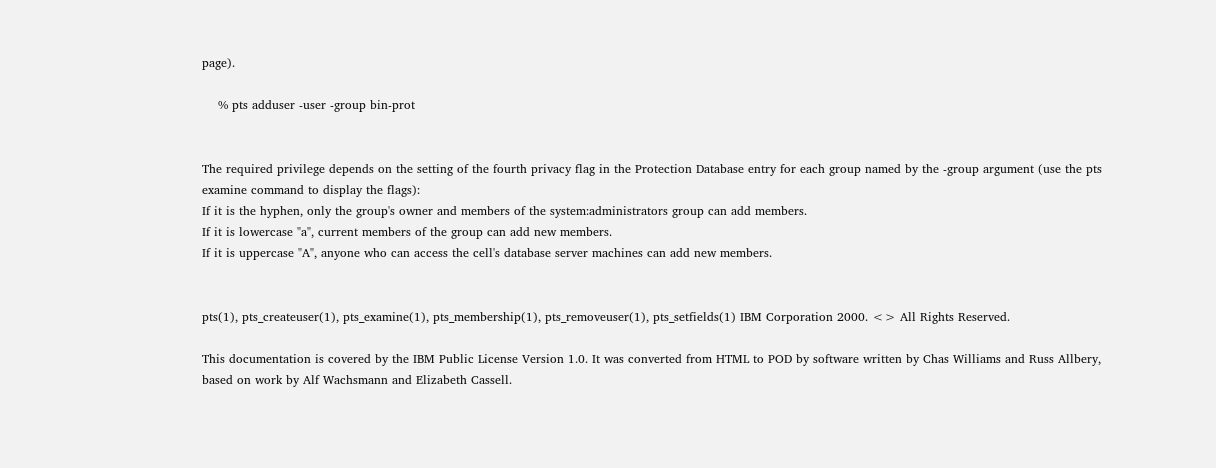page).

    % pts adduser -user -group bin-prot


The required privilege depends on the setting of the fourth privacy flag in the Protection Database entry for each group named by the -group argument (use the pts examine command to display the flags):
If it is the hyphen, only the group's owner and members of the system:administrators group can add members.
If it is lowercase "a", current members of the group can add new members.
If it is uppercase "A", anyone who can access the cell's database server machines can add new members.


pts(1), pts_createuser(1), pts_examine(1), pts_membership(1), pts_removeuser(1), pts_setfields(1) IBM Corporation 2000. <> All Rights Reserved.

This documentation is covered by the IBM Public License Version 1.0. It was converted from HTML to POD by software written by Chas Williams and Russ Allbery, based on work by Alf Wachsmann and Elizabeth Cassell.